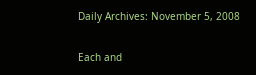Daily Archives: November 5, 2008

Each and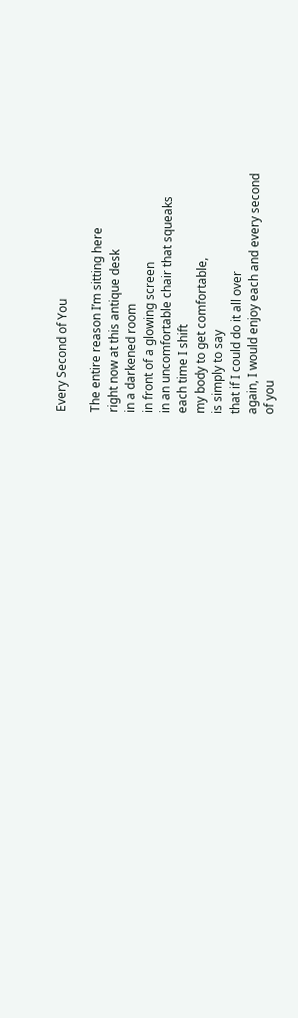Every Second of You

The entire reason I’m sitting here
right now at this antique desk
in a darkened room
in front of a glowing screen
in an uncomfortable chair that squeaks
each time I shift
my body to get comfortable,
is simply to say
that if I could do it all over
again, I would enjoy each and every second
of you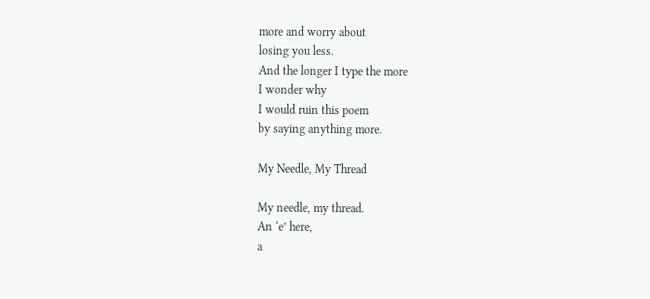more and worry about
losing you less.
And the longer I type the more
I wonder why
I would ruin this poem
by saying anything more.

My Needle, My Thread

My needle, my thread.
An ‘e’ here,
a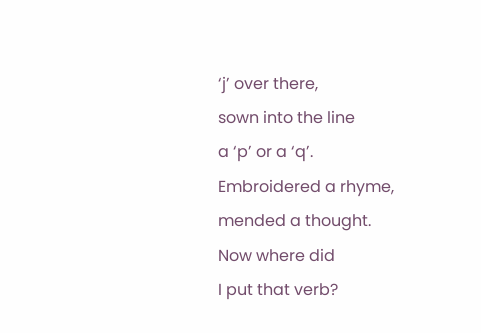‘j’ over there,
sown into the line
a ‘p’ or a ‘q’.
Embroidered a rhyme,
mended a thought.
Now where did
I put that verb?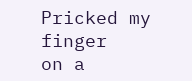Pricked my finger
on a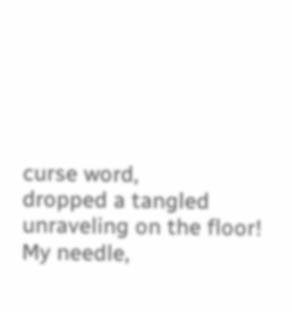curse word,
dropped a tangled
unraveling on the floor!
My needle,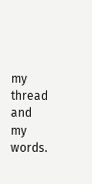my thread
and my words.